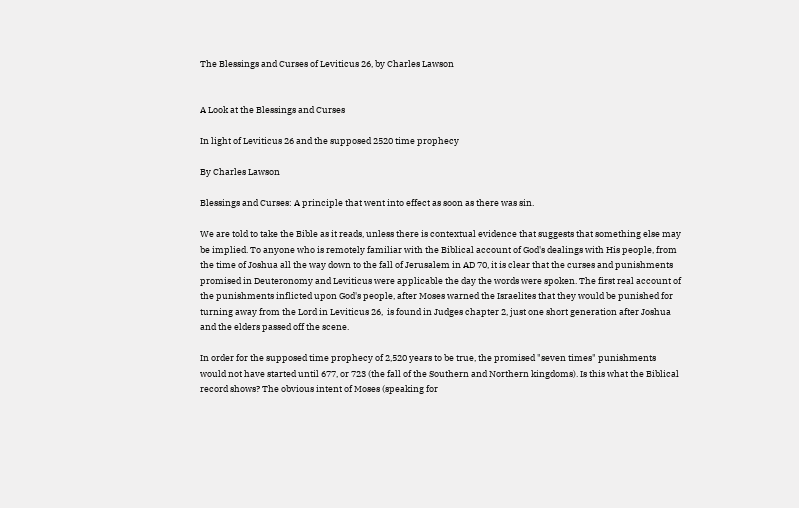The Blessings and Curses of Leviticus 26, by Charles Lawson


A Look at the Blessings and Curses

In light of Leviticus 26 and the supposed 2520 time prophecy

By Charles Lawson

Blessings and Curses: A principle that went into effect as soon as there was sin.

We are told to take the Bible as it reads, unless there is contextual evidence that suggests that something else may be implied. To anyone who is remotely familiar with the Biblical account of God's dealings with His people, from the time of Joshua all the way down to the fall of Jerusalem in AD 70, it is clear that the curses and punishments promised in Deuteronomy and Leviticus were applicable the day the words were spoken. The first real account of the punishments inflicted upon God's people, after Moses warned the Israelites that they would be punished for turning away from the Lord in Leviticus 26,  is found in Judges chapter 2, just one short generation after Joshua and the elders passed off the scene.

In order for the supposed time prophecy of 2,520 years to be true, the promised "seven times" punishments would not have started until 677, or 723 (the fall of the Southern and Northern kingdoms). Is this what the Biblical record shows? The obvious intent of Moses (speaking for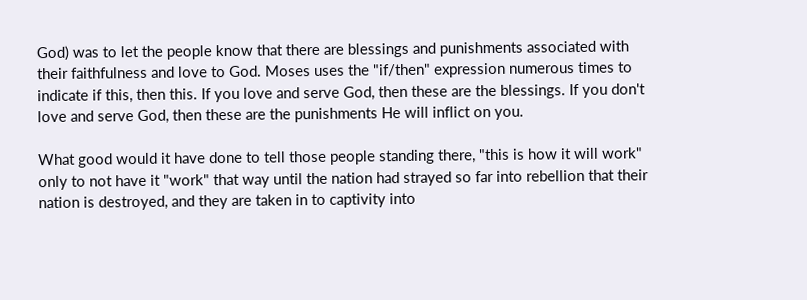God) was to let the people know that there are blessings and punishments associated with their faithfulness and love to God. Moses uses the "if/then" expression numerous times to indicate if this, then this. If you love and serve God, then these are the blessings. If you don't love and serve God, then these are the punishments He will inflict on you.

What good would it have done to tell those people standing there, "this is how it will work" only to not have it "work" that way until the nation had strayed so far into rebellion that their nation is destroyed, and they are taken in to captivity into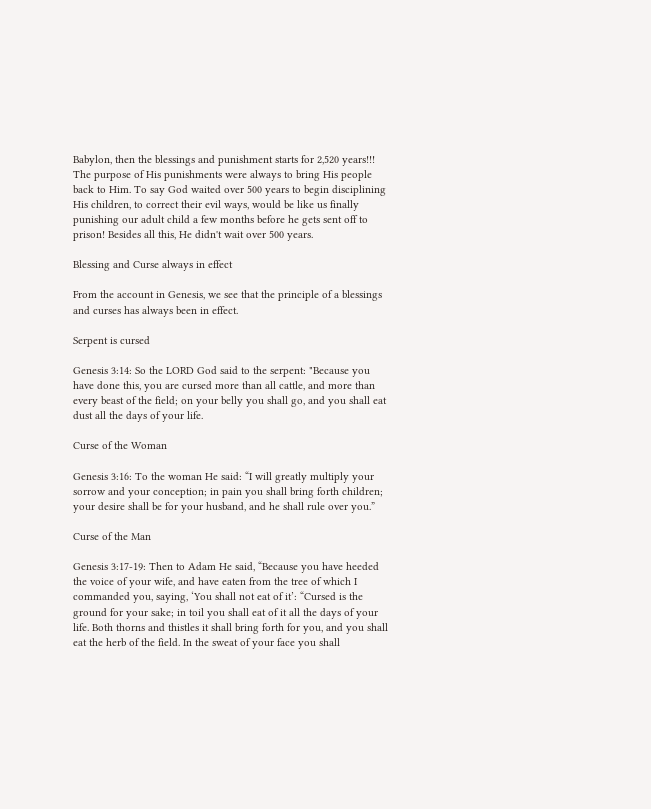Babylon, then the blessings and punishment starts for 2,520 years!!! The purpose of His punishments were always to bring His people back to Him. To say God waited over 500 years to begin disciplining His children, to correct their evil ways, would be like us finally punishing our adult child a few months before he gets sent off to prison! Besides all this, He didn't wait over 500 years.

Blessing and Curse always in effect

From the account in Genesis, we see that the principle of a blessings and curses has always been in effect.

Serpent is cursed

Genesis 3:14: So the LORD God said to the serpent: "Because you have done this, you are cursed more than all cattle, and more than every beast of the field; on your belly you shall go, and you shall eat dust all the days of your life.

Curse of the Woman

Genesis 3:16: To the woman He said: “I will greatly multiply your sorrow and your conception; in pain you shall bring forth children; your desire shall be for your husband, and he shall rule over you.”

Curse of the Man

Genesis 3:17-19: Then to Adam He said, “Because you have heeded the voice of your wife, and have eaten from the tree of which I commanded you, saying, ‘You shall not eat of it’: “Cursed is the ground for your sake; in toil you shall eat of it all the days of your life. Both thorns and thistles it shall bring forth for you, and you shall eat the herb of the field. In the sweat of your face you shall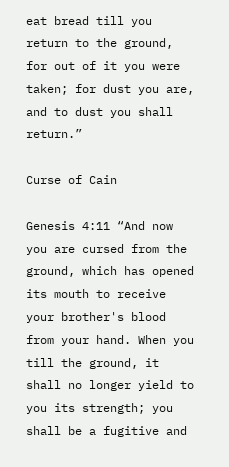eat bread till you return to the ground, for out of it you were taken; for dust you are, and to dust you shall return.”

Curse of Cain

Genesis 4:11 “And now you are cursed from the ground, which has opened its mouth to receive your brother's blood from your hand. When you till the ground, it shall no longer yield to you its strength; you shall be a fugitive and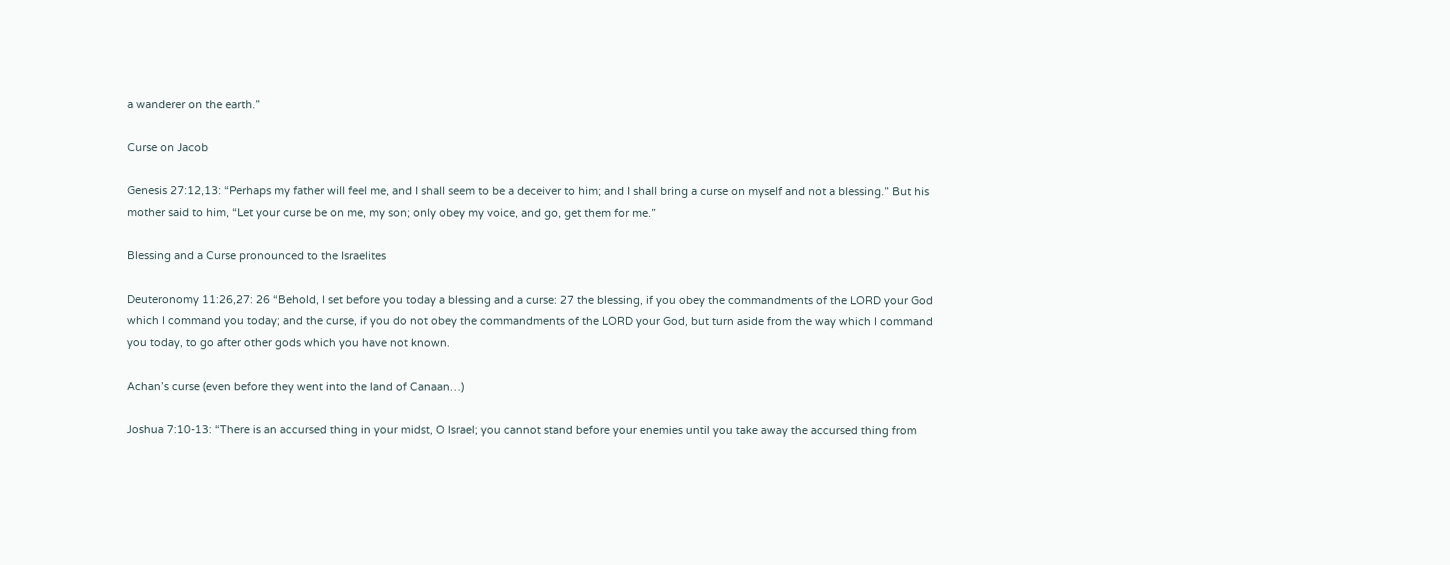a wanderer on the earth.”

Curse on Jacob

Genesis 27:12,13: “Perhaps my father will feel me, and I shall seem to be a deceiver to him; and I shall bring a curse on myself and not a blessing.” But his mother said to him, “Let your curse be on me, my son; only obey my voice, and go, get them for me.”

Blessing and a Curse pronounced to the Israelites

Deuteronomy 11:26,27: 26 “Behold, I set before you today a blessing and a curse: 27 the blessing, if you obey the commandments of the LORD your God which I command you today; and the curse, if you do not obey the commandments of the LORD your God, but turn aside from the way which I command you today, to go after other gods which you have not known.

Achan’s curse (even before they went into the land of Canaan…)

Joshua 7:10-13: “There is an accursed thing in your midst, O Israel; you cannot stand before your enemies until you take away the accursed thing from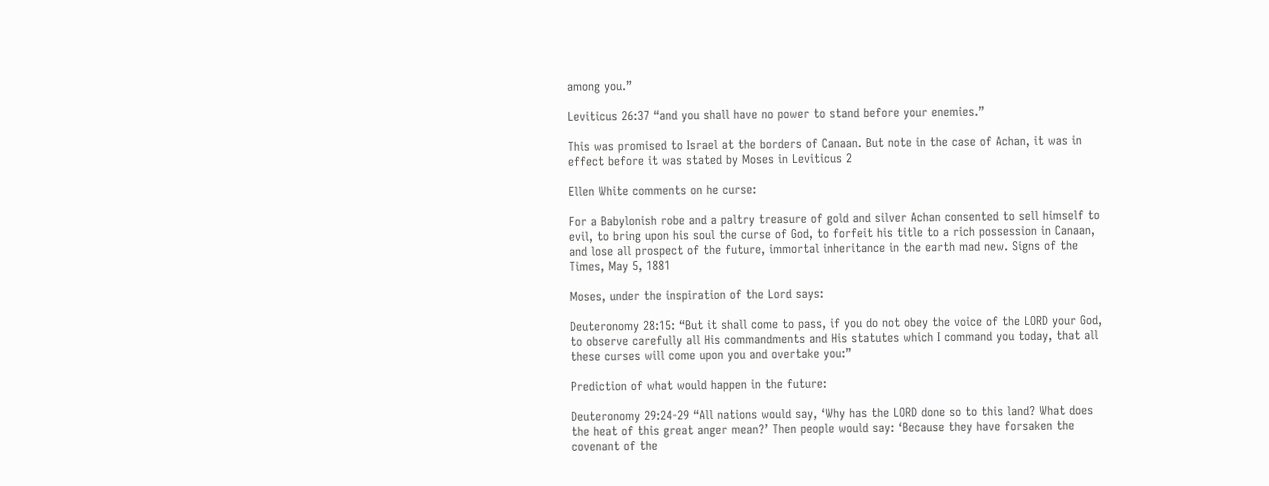among you.”

Leviticus 26:37 “and you shall have no power to stand before your enemies.”

This was promised to Israel at the borders of Canaan. But note in the case of Achan, it was in effect before it was stated by Moses in Leviticus 2

Ellen White comments on he curse:

For a Babylonish robe and a paltry treasure of gold and silver Achan consented to sell himself to evil, to bring upon his soul the curse of God, to forfeit his title to a rich possession in Canaan, and lose all prospect of the future, immortal inheritance in the earth mad new. Signs of the Times, May 5, 1881

Moses, under the inspiration of the Lord says:

Deuteronomy 28:15: “But it shall come to pass, if you do not obey the voice of the LORD your God, to observe carefully all His commandments and His statutes which I command you today, that all these curses will come upon you and overtake you:”

Prediction of what would happen in the future:

Deuteronomy 29:24-29 “All nations would say, ‘Why has the LORD done so to this land? What does the heat of this great anger mean?’ Then people would say: ‘Because they have forsaken the covenant of the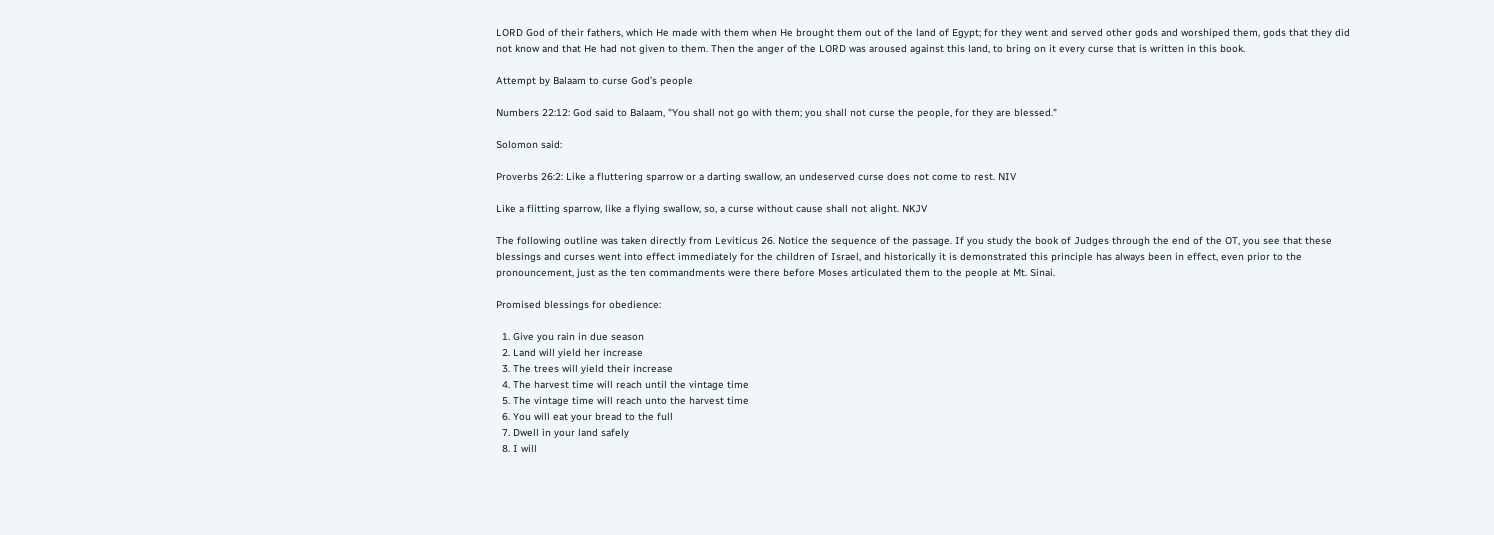LORD God of their fathers, which He made with them when He brought them out of the land of Egypt; for they went and served other gods and worshiped them, gods that they did not know and that He had not given to them. Then the anger of the LORD was aroused against this land, to bring on it every curse that is written in this book.

Attempt by Balaam to curse God’s people

Numbers 22:12: God said to Balaam, "You shall not go with them; you shall not curse the people, for they are blessed."

Solomon said:

Proverbs 26:2: Like a fluttering sparrow or a darting swallow, an undeserved curse does not come to rest. NIV

Like a flitting sparrow, like a flying swallow, so, a curse without cause shall not alight. NKJV

The following outline was taken directly from Leviticus 26. Notice the sequence of the passage. If you study the book of Judges through the end of the OT, you see that these blessings and curses went into effect immediately for the children of Israel, and historically it is demonstrated this principle has always been in effect, even prior to the pronouncement, just as the ten commandments were there before Moses articulated them to the people at Mt. Sinai.

Promised blessings for obedience:

  1. Give you rain in due season
  2. Land will yield her increase
  3. The trees will yield their increase
  4. The harvest time will reach until the vintage time
  5. The vintage time will reach unto the harvest time
  6. You will eat your bread to the full
  7. Dwell in your land safely
  8. I will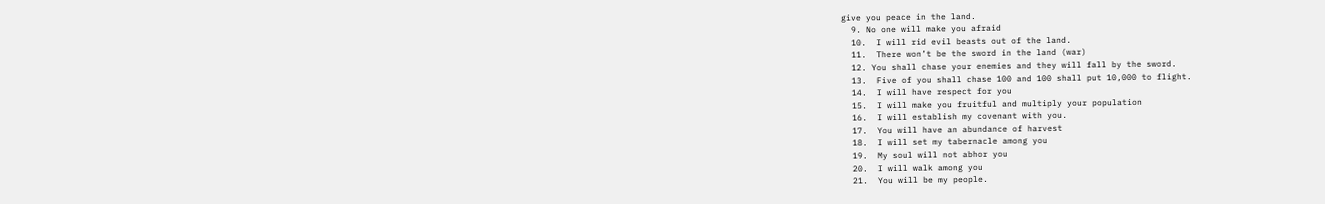give you peace in the land.
  9. No one will make you afraid
  10.  I will rid evil beasts out of the land.
  11.  There won’t be the sword in the land (war)
  12. You shall chase your enemies and they will fall by the sword.
  13.  Five of you shall chase 100 and 100 shall put 10,000 to flight.
  14.  I will have respect for you
  15.  I will make you fruitful and multiply your population
  16.  I will establish my covenant with you.
  17.  You will have an abundance of harvest
  18.  I will set my tabernacle among you
  19.  My soul will not abhor you
  20.  I will walk among you
  21.  You will be my people.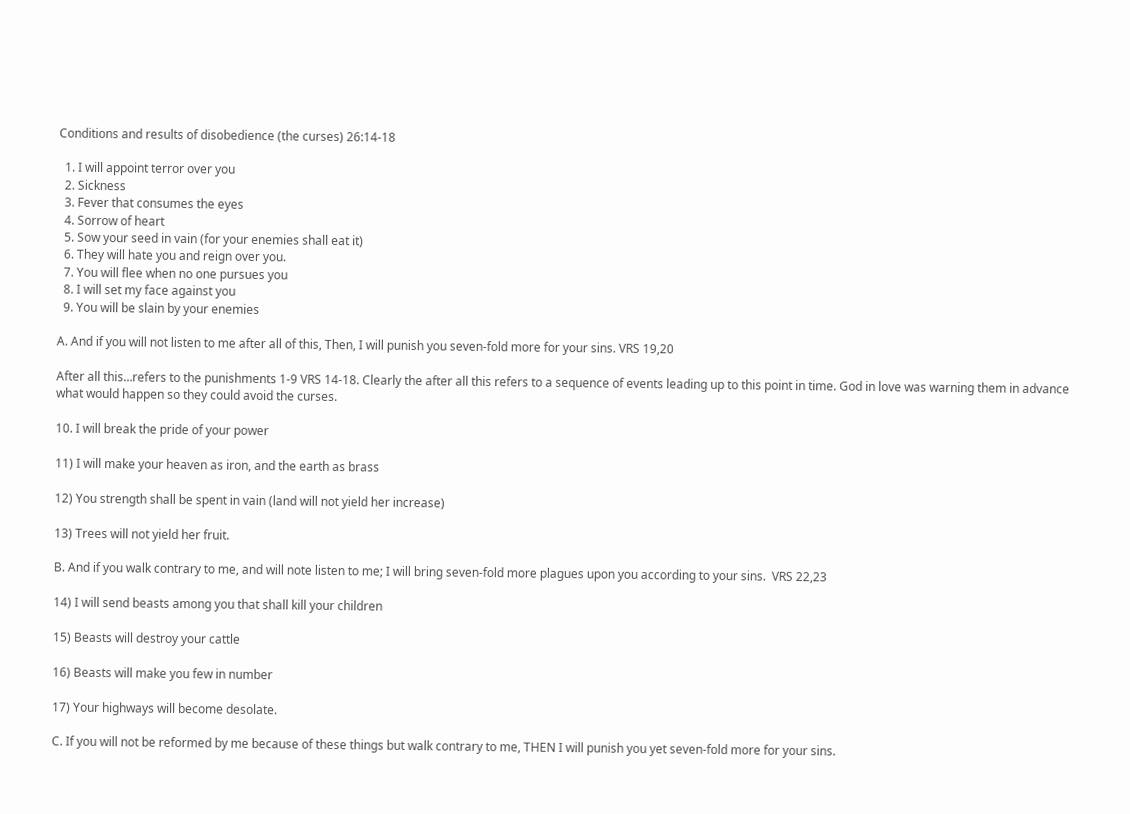Conditions and results of disobedience (the curses) 26:14-18

  1. I will appoint terror over you
  2. Sickness
  3. Fever that consumes the eyes
  4. Sorrow of heart
  5. Sow your seed in vain (for your enemies shall eat it)
  6. They will hate you and reign over you.
  7. You will flee when no one pursues you
  8. I will set my face against you
  9. You will be slain by your enemies

A. And if you will not listen to me after all of this, Then, I will punish you seven-fold more for your sins. VRS 19,20

After all this…refers to the punishments 1-9 VRS 14-18. Clearly the after all this refers to a sequence of events leading up to this point in time. God in love was warning them in advance what would happen so they could avoid the curses.

10. I will break the pride of your power

11) I will make your heaven as iron, and the earth as brass

12) You strength shall be spent in vain (land will not yield her increase)

13) Trees will not yield her fruit.

B. And if you walk contrary to me, and will note listen to me; I will bring seven-fold more plagues upon you according to your sins.  VRS 22,23

14) I will send beasts among you that shall kill your children

15) Beasts will destroy your cattle

16) Beasts will make you few in number

17) Your highways will become desolate.

C. If you will not be reformed by me because of these things but walk contrary to me, THEN I will punish you yet seven-fold more for your sins.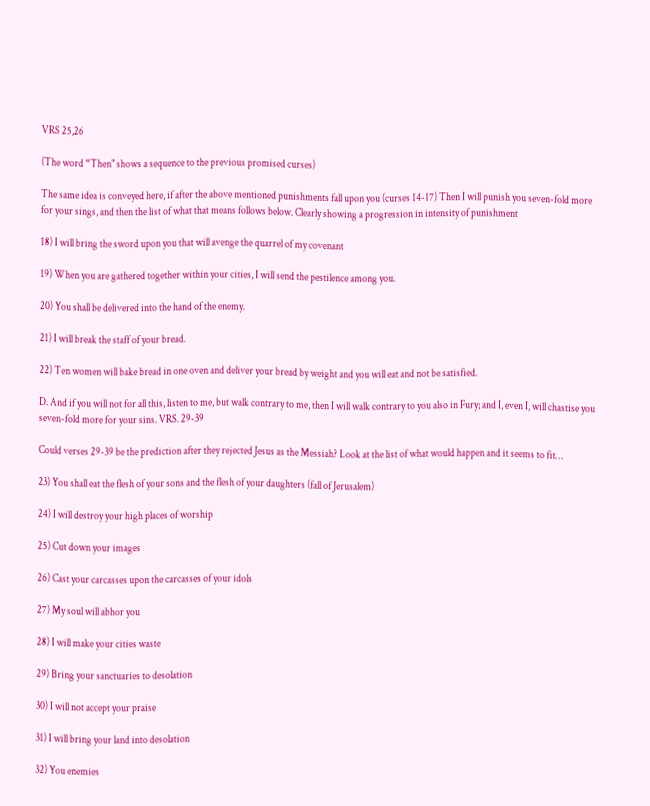VRS 25,26

(The word “Then" shows a sequence to the previous promised curses)

The same idea is conveyed here, if after the above mentioned punishments fall upon you (curses 14-17) Then I will punish you seven-fold more for your sings, and then the list of what that means follows below. Clearly showing a progression in intensity of punishment

18) I will bring the sword upon you that will avenge the quarrel of my covenant

19) When you are gathered together within your cities, I will send the pestilence among you.

20) You shall be delivered into the hand of the enemy.

21) I will break the staff of your bread.

22) Ten women will bake bread in one oven and deliver your bread by weight and you will eat and not be satisfied.

D. And if you will not for all this, listen to me, but walk contrary to me, then I will walk contrary to you also in Fury; and I, even I, will chastise you seven-fold more for your sins. VRS. 29-39

Could verses 29-39 be the prediction after they rejected Jesus as the Messiah? Look at the list of what would happen and it seems to fit…

23) You shall eat the flesh of your sons and the flesh of your daughters (fall of Jerusalem)

24) I will destroy your high places of worship

25) Cut down your images

26) Cast your carcasses upon the carcasses of your idols

27) My soul will abhor you

28) I will make your cities waste

29) Bring your sanctuaries to desolation

30) I will not accept your praise

31) I will bring your land into desolation

32) You enemies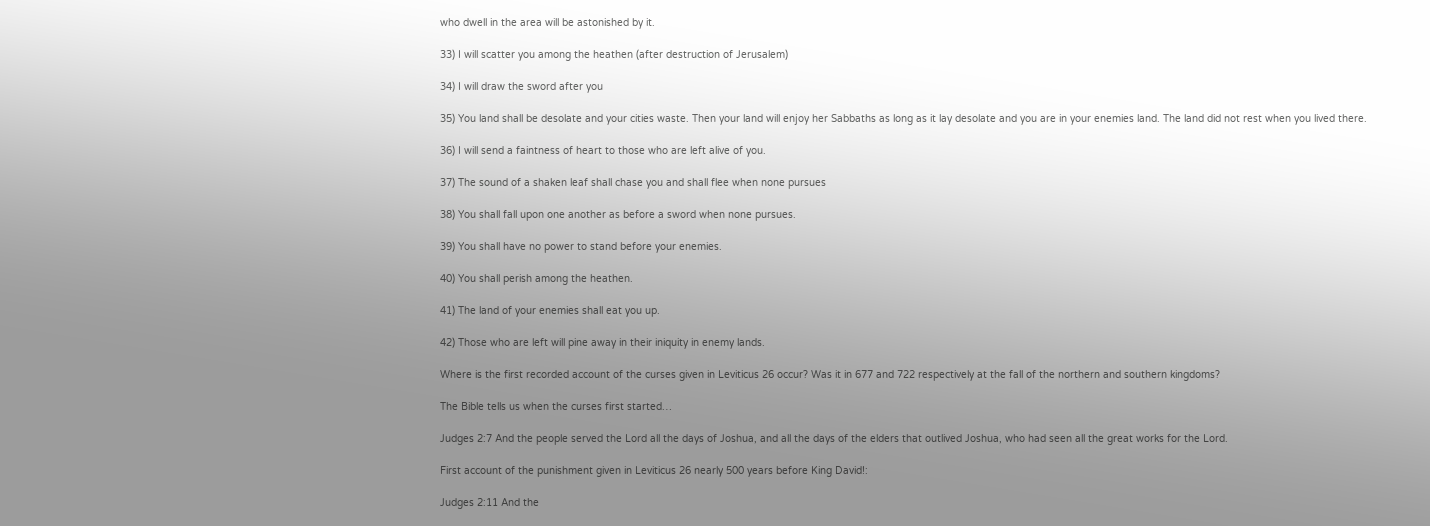who dwell in the area will be astonished by it.

33) I will scatter you among the heathen (after destruction of Jerusalem)

34) I will draw the sword after you

35) You land shall be desolate and your cities waste. Then your land will enjoy her Sabbaths as long as it lay desolate and you are in your enemies land. The land did not rest when you lived there.

36) I will send a faintness of heart to those who are left alive of you.

37) The sound of a shaken leaf shall chase you and shall flee when none pursues

38) You shall fall upon one another as before a sword when none pursues.

39) You shall have no power to stand before your enemies.

40) You shall perish among the heathen.

41) The land of your enemies shall eat you up.

42) Those who are left will pine away in their iniquity in enemy lands.

Where is the first recorded account of the curses given in Leviticus 26 occur? Was it in 677 and 722 respectively at the fall of the northern and southern kingdoms?

The Bible tells us when the curses first started…

Judges 2:7 And the people served the Lord all the days of Joshua, and all the days of the elders that outlived Joshua, who had seen all the great works for the Lord.

First account of the punishment given in Leviticus 26 nearly 500 years before King David!:

Judges 2:11 And the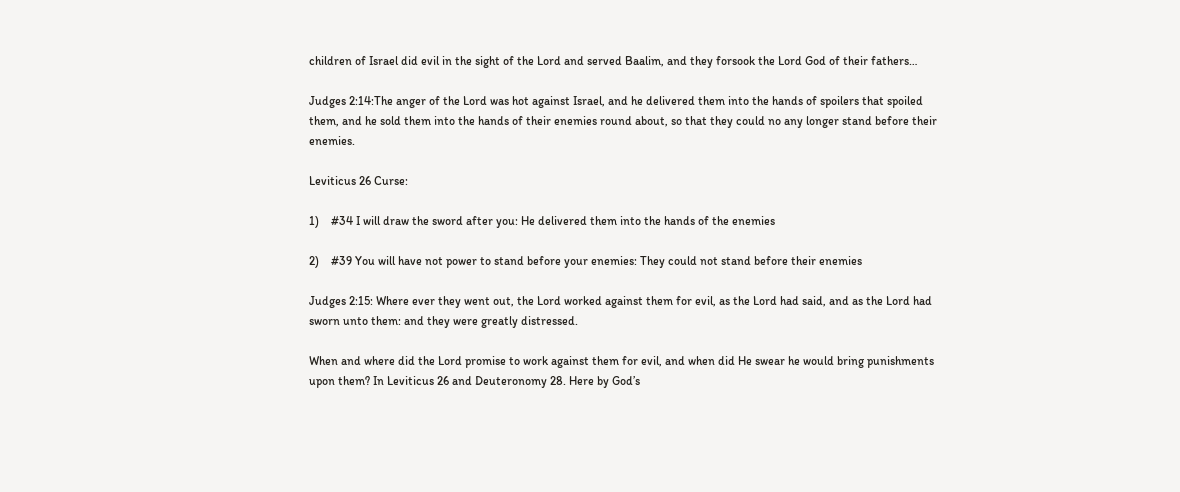children of Israel did evil in the sight of the Lord and served Baalim, and they forsook the Lord God of their fathers…

Judges 2:14:The anger of the Lord was hot against Israel, and he delivered them into the hands of spoilers that spoiled them, and he sold them into the hands of their enemies round about, so that they could no any longer stand before their enemies.

Leviticus 26 Curse:

1)    #34 I will draw the sword after you: He delivered them into the hands of the enemies

2)    #39 You will have not power to stand before your enemies: They could not stand before their enemies

Judges 2:15: Where ever they went out, the Lord worked against them for evil, as the Lord had said, and as the Lord had sworn unto them: and they were greatly distressed.

When and where did the Lord promise to work against them for evil, and when did He swear he would bring punishments upon them? In Leviticus 26 and Deuteronomy 28. Here by God’s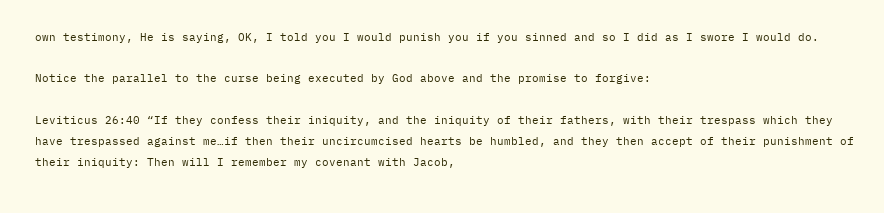own testimony, He is saying, OK, I told you I would punish you if you sinned and so I did as I swore I would do.

Notice the parallel to the curse being executed by God above and the promise to forgive:

Leviticus 26:40 “If they confess their iniquity, and the iniquity of their fathers, with their trespass which they have trespassed against me…if then their uncircumcised hearts be humbled, and they then accept of their punishment of their iniquity: Then will I remember my covenant with Jacob,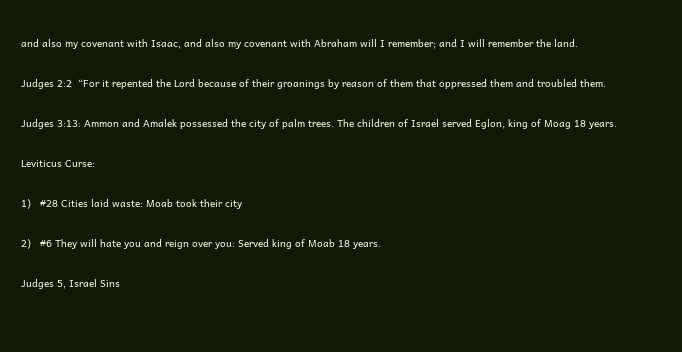and also my covenant with Isaac, and also my covenant with Abraham will I remember; and I will remember the land.

Judges 2:2  “For it repented the Lord because of their groanings by reason of them that oppressed them and troubled them.

Judges 3:13: Ammon and Amalek possessed the city of palm trees. The children of Israel served Eglon, king of Moag 18 years.

Leviticus Curse:

1)   #28 Cities laid waste: Moab took their city

2)   #6 They will hate you and reign over you: Served king of Moab 18 years.

Judges 5, Israel Sins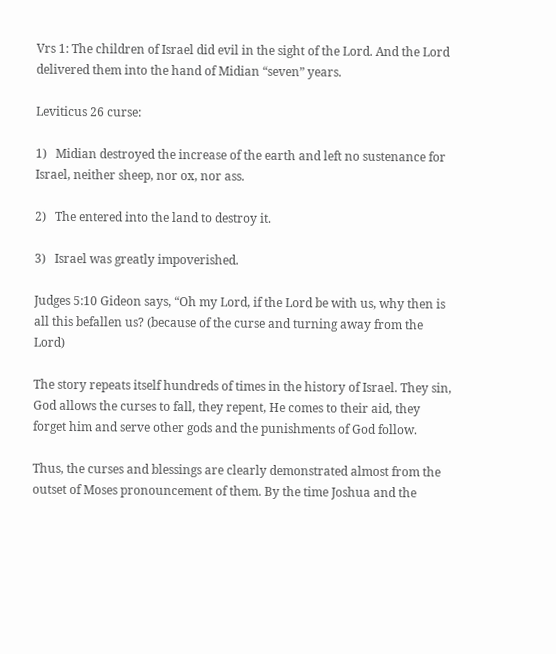Vrs 1: The children of Israel did evil in the sight of the Lord. And the Lord delivered them into the hand of Midian “seven” years.

Leviticus 26 curse:

1)   Midian destroyed the increase of the earth and left no sustenance for Israel, neither sheep, nor ox, nor ass.

2)   The entered into the land to destroy it.

3)   Israel was greatly impoverished.

Judges 5:10 Gideon says, “Oh my Lord, if the Lord be with us, why then is all this befallen us? (because of the curse and turning away from the Lord)

The story repeats itself hundreds of times in the history of Israel. They sin, God allows the curses to fall, they repent, He comes to their aid, they forget him and serve other gods and the punishments of God follow.

Thus, the curses and blessings are clearly demonstrated almost from the outset of Moses pronouncement of them. By the time Joshua and the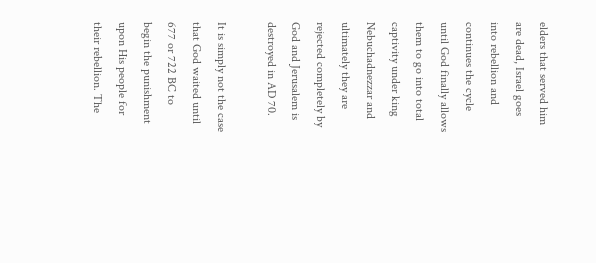elders that served him are dead, Israel goes into rebellion and continues the cycle until God finally allows them to go into total captivity under king Nebuchadnezzar and ultimately they are rejected completely by God and Jerusalem is destroyed in AD 70.

It is simply not the case that God waited until 677 or 722 BC to begin the punishment upon His people for their rebellion. The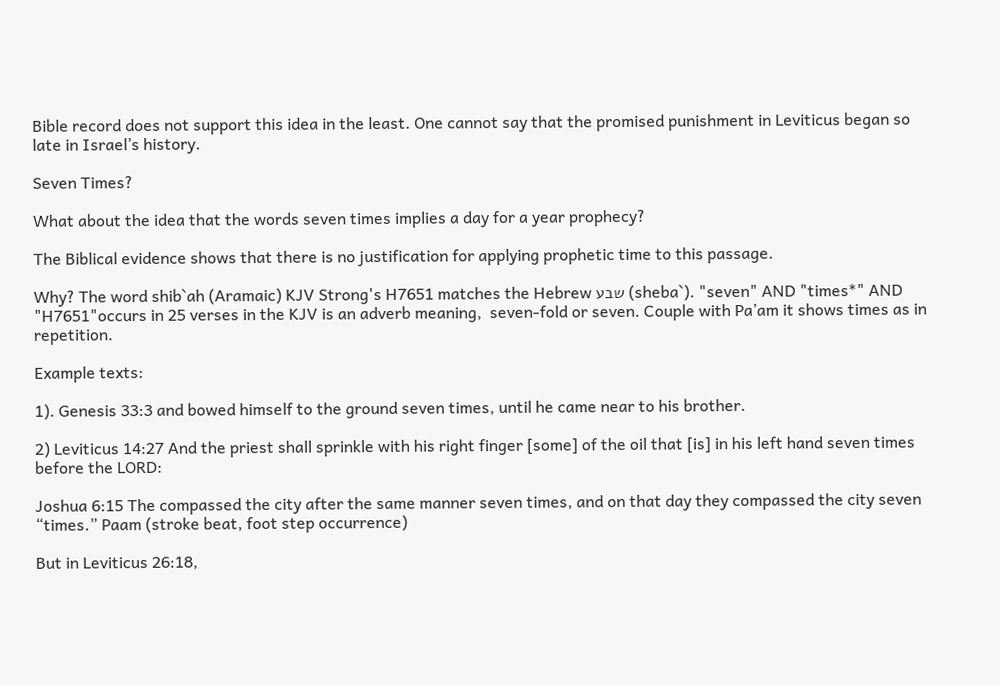Bible record does not support this idea in the least. One cannot say that the promised punishment in Leviticus began so late in Israel’s history.

Seven Times?

What about the idea that the words seven times implies a day for a year prophecy?

The Biblical evidence shows that there is no justification for applying prophetic time to this passage.

Why? The word shib`ah (Aramaic) KJV Strong's H7651 matches the Hebrew שבע (sheba`). "seven" AND "times*" AND "H7651"occurs in 25 verses in the KJV is an adverb meaning,  seven-fold or seven. Couple with Pa’am it shows times as in repetition.

Example texts:

1). Genesis 33:3 and bowed himself to the ground seven times, until he came near to his brother.

2) Leviticus 14:27 And the priest shall sprinkle with his right finger [some] of the oil that [is] in his left hand seven times before the LORD:

Joshua 6:15 The compassed the city after the same manner seven times, and on that day they compassed the city seven “times.” Paam (stroke beat, foot step occurrence)

But in Leviticus 26:18,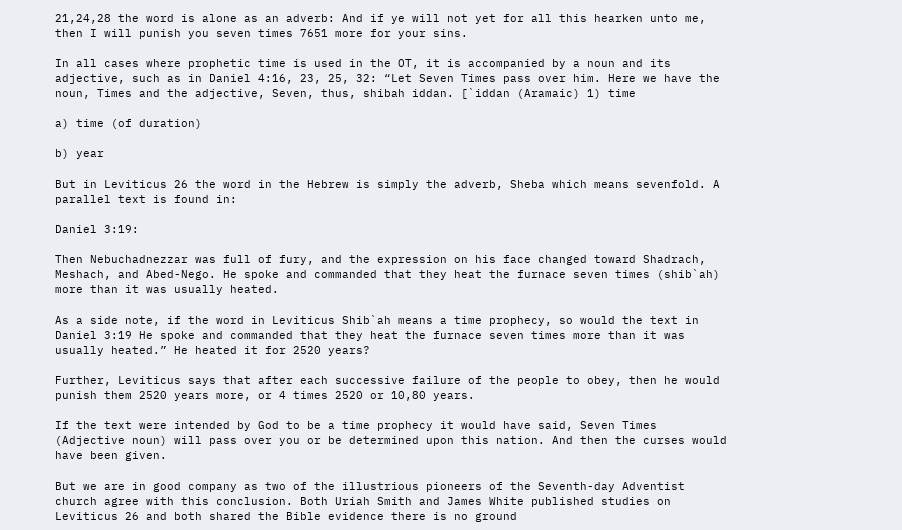21,24,28 the word is alone as an adverb: And if ye will not yet for all this hearken unto me, then I will punish you seven times 7651 more for your sins.

In all cases where prophetic time is used in the OT, it is accompanied by a noun and its adjective, such as in Daniel 4:16, 23, 25, 32: “Let Seven Times pass over him. Here we have the noun, Times and the adjective, Seven, thus, shibah iddan. [`iddan (Aramaic) 1) time

a) time (of duration)

b) year

But in Leviticus 26 the word in the Hebrew is simply the adverb, Sheba which means sevenfold. A parallel text is found in:

Daniel 3:19:

Then Nebuchadnezzar was full of fury, and the expression on his face changed toward Shadrach, Meshach, and Abed-Nego. He spoke and commanded that they heat the furnace seven times (shib`ah) more than it was usually heated.

As a side note, if the word in Leviticus Shib`ah means a time prophecy, so would the text in Daniel 3:19 He spoke and commanded that they heat the furnace seven times more than it was usually heated.” He heated it for 2520 years?

Further, Leviticus says that after each successive failure of the people to obey, then he would punish them 2520 years more, or 4 times 2520 or 10,80 years.

If the text were intended by God to be a time prophecy it would have said, Seven Times (Adjective noun) will pass over you or be determined upon this nation. And then the curses would have been given.

But we are in good company as two of the illustrious pioneers of the Seventh-day Adventist church agree with this conclusion. Both Uriah Smith and James White published studies on Leviticus 26 and both shared the Bible evidence there is no ground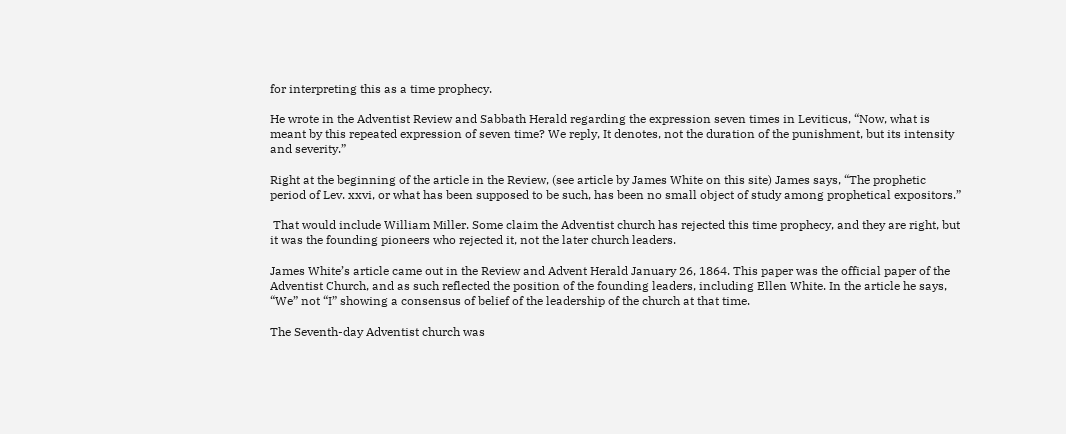for interpreting this as a time prophecy.

He wrote in the Adventist Review and Sabbath Herald regarding the expression seven times in Leviticus, “Now, what is meant by this repeated expression of seven time? We reply, It denotes, not the duration of the punishment, but its intensity and severity.”

Right at the beginning of the article in the Review, (see article by James White on this site) James says, “The prophetic period of Lev. xxvi, or what has been supposed to be such, has been no small object of study among prophetical expositors.”

 That would include William Miller. Some claim the Adventist church has rejected this time prophecy, and they are right, but it was the founding pioneers who rejected it, not the later church leaders.

James White’s article came out in the Review and Advent Herald January 26, 1864. This paper was the official paper of the Adventist Church, and as such reflected the position of the founding leaders, including Ellen White. In the article he says, “We” not “I” showing a consensus of belief of the leadership of the church at that time.

The Seventh-day Adventist church was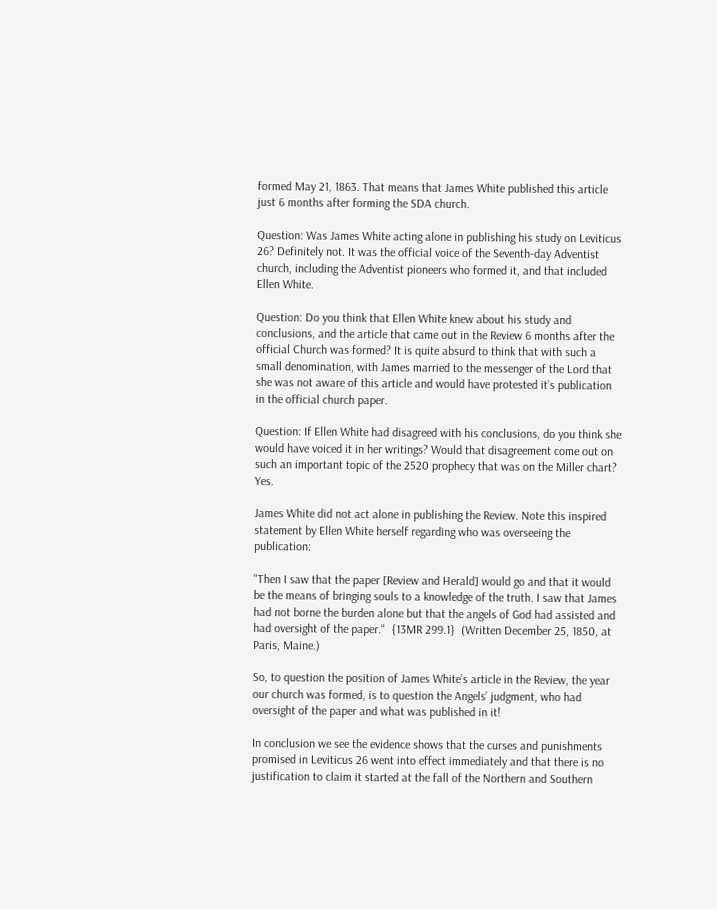formed May 21, 1863. That means that James White published this article just 6 months after forming the SDA church.

Question: Was James White acting alone in publishing his study on Leviticus 26? Definitely not. It was the official voice of the Seventh-day Adventist church, including the Adventist pioneers who formed it, and that included Ellen White.

Question: Do you think that Ellen White knew about his study and conclusions, and the article that came out in the Review 6 months after the official Church was formed? It is quite absurd to think that with such a small denomination, with James married to the messenger of the Lord that she was not aware of this article and would have protested it’s publication in the official church paper.

Question: If Ellen White had disagreed with his conclusions, do you think she would have voiced it in her writings? Would that disagreement come out on such an important topic of the 2520 prophecy that was on the Miller chart? Yes.

James White did not act alone in publishing the Review. Note this inspired statement by Ellen White herself regarding who was overseeing the publication:

"Then I saw that the paper [Review and Herald] would go and that it would be the means of bringing souls to a knowledge of the truth. I saw that James had not borne the burden alone but that the angels of God had assisted and had oversight of the paper."  {13MR 299.1}  (Written December 25, 1850, at Paris, Maine.)

So, to question the position of James White’s article in the Review, the year our church was formed, is to question the Angels’ judgment, who had oversight of the paper and what was published in it!

In conclusion we see the evidence shows that the curses and punishments promised in Leviticus 26 went into effect immediately and that there is no justification to claim it started at the fall of the Northern and Southern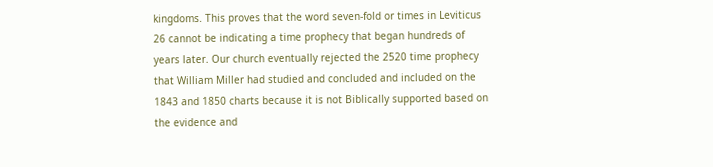kingdoms. This proves that the word seven-fold or times in Leviticus 26 cannot be indicating a time prophecy that began hundreds of years later. Our church eventually rejected the 2520 time prophecy that William Miller had studied and concluded and included on the 1843 and 1850 charts because it is not Biblically supported based on the evidence and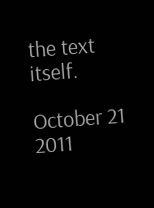the text itself.

October 21 2011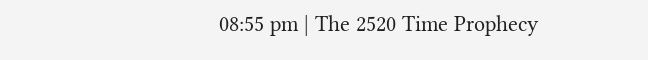08:55 pm | The 2520 Time Prophecy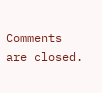Comments are closed.